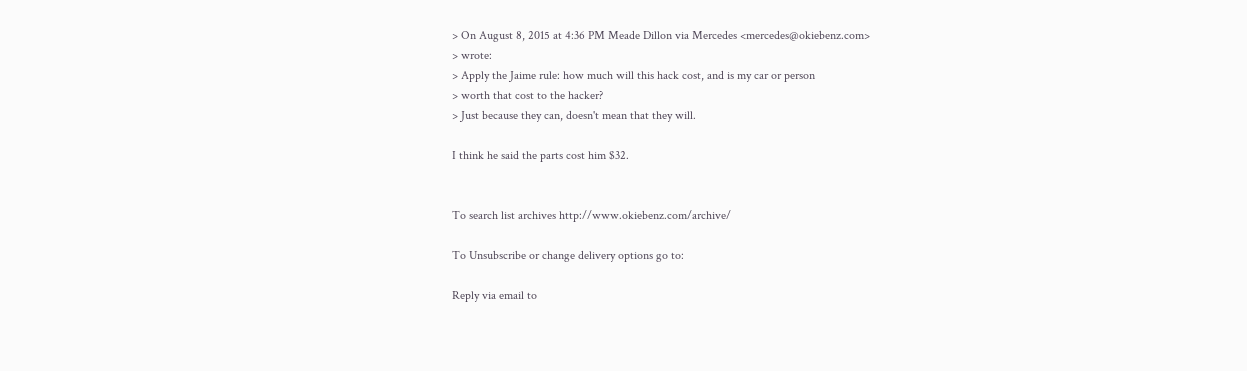> On August 8, 2015 at 4:36 PM Meade Dillon via Mercedes <mercedes@okiebenz.com>
> wrote:
> Apply the Jaime rule: how much will this hack cost, and is my car or person
> worth that cost to the hacker?
> Just because they can, doesn't mean that they will.

I think he said the parts cost him $32.


To search list archives http://www.okiebenz.com/archive/

To Unsubscribe or change delivery options go to:

Reply via email to